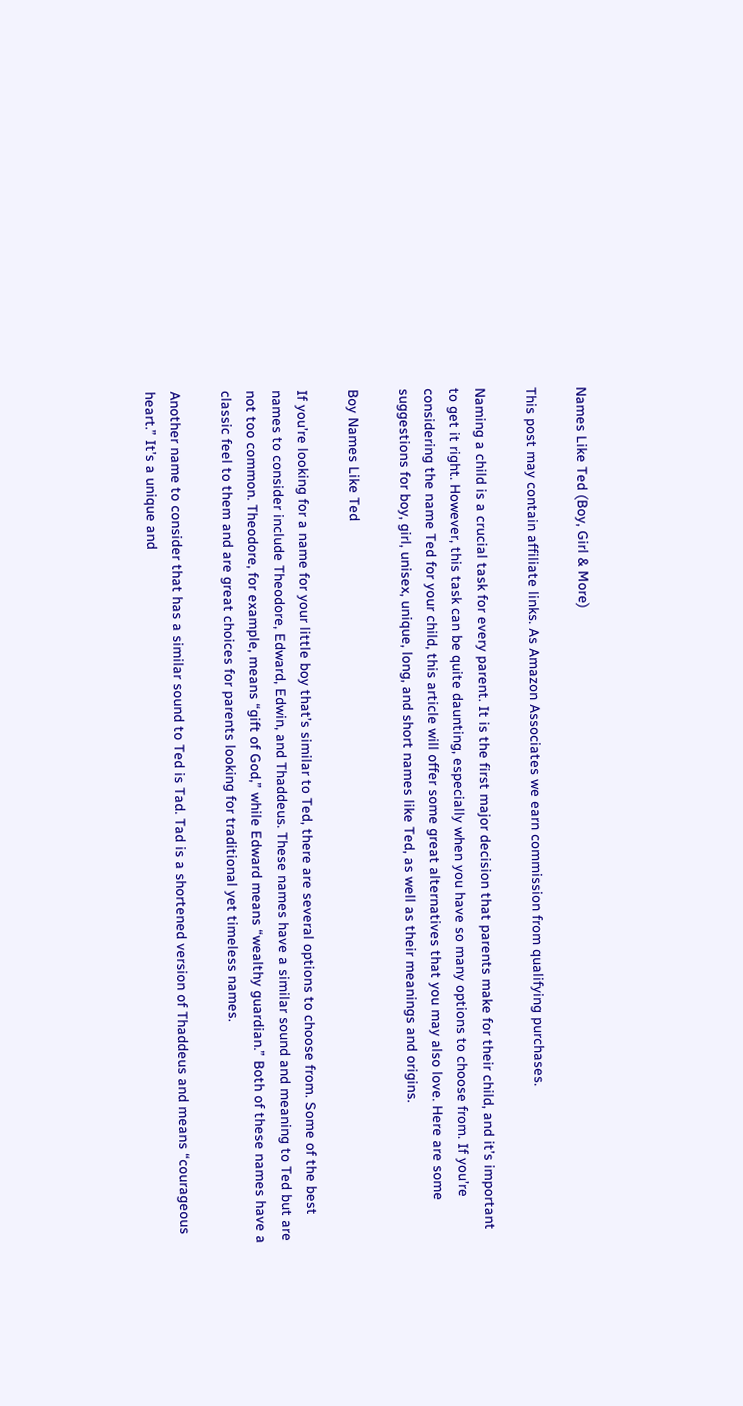Names Like Ted (Boy, Girl & More)

This post may contain affiliate links. As Amazon Associates we earn commission from qualifying purchases.

Naming a child is a crucial task for every parent. It is the first major decision that parents make for their child, and it’s important to get it right. However, this task can be quite daunting, especially when you have so many options to choose from. If you’re considering the name Ted for your child, this article will offer some great alternatives that you may also love. Here are some suggestions for boy, girl, unisex, unique, long, and short names like Ted, as well as their meanings and origins.

Boy Names Like Ted

If you’re looking for a name for your little boy that’s similar to Ted, there are several options to choose from. Some of the best names to consider include Theodore, Edward, Edwin, and Thaddeus. These names have a similar sound and meaning to Ted but are not too common. Theodore, for example, means “gift of God,” while Edward means “wealthy guardian.” Both of these names have a classic feel to them and are great choices for parents looking for traditional yet timeless names.

Another name to consider that has a similar sound to Ted is Tad. Tad is a shortened version of Thaddeus and means “courageous heart.” It’s a unique and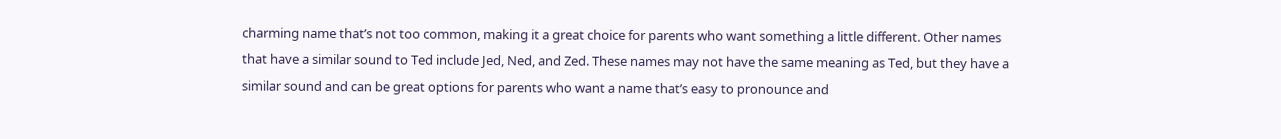charming name that’s not too common, making it a great choice for parents who want something a little different. Other names that have a similar sound to Ted include Jed, Ned, and Zed. These names may not have the same meaning as Ted, but they have a similar sound and can be great options for parents who want a name that’s easy to pronounce and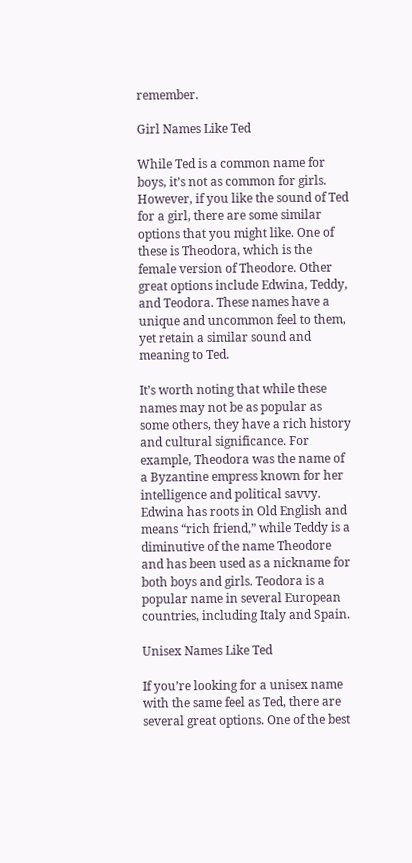remember.

Girl Names Like Ted

While Ted is a common name for boys, it’s not as common for girls. However, if you like the sound of Ted for a girl, there are some similar options that you might like. One of these is Theodora, which is the female version of Theodore. Other great options include Edwina, Teddy, and Teodora. These names have a unique and uncommon feel to them, yet retain a similar sound and meaning to Ted.

It’s worth noting that while these names may not be as popular as some others, they have a rich history and cultural significance. For example, Theodora was the name of a Byzantine empress known for her intelligence and political savvy. Edwina has roots in Old English and means “rich friend,” while Teddy is a diminutive of the name Theodore and has been used as a nickname for both boys and girls. Teodora is a popular name in several European countries, including Italy and Spain.

Unisex Names Like Ted

If you’re looking for a unisex name with the same feel as Ted, there are several great options. One of the best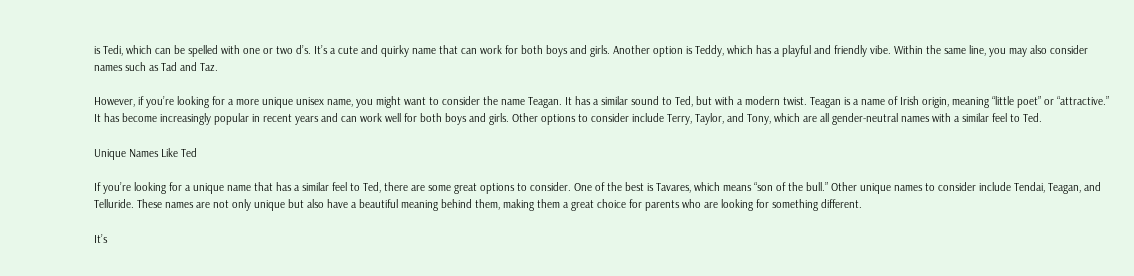is Tedi, which can be spelled with one or two d’s. It’s a cute and quirky name that can work for both boys and girls. Another option is Teddy, which has a playful and friendly vibe. Within the same line, you may also consider names such as Tad and Taz.

However, if you’re looking for a more unique unisex name, you might want to consider the name Teagan. It has a similar sound to Ted, but with a modern twist. Teagan is a name of Irish origin, meaning “little poet” or “attractive.” It has become increasingly popular in recent years and can work well for both boys and girls. Other options to consider include Terry, Taylor, and Tony, which are all gender-neutral names with a similar feel to Ted.

Unique Names Like Ted

If you’re looking for a unique name that has a similar feel to Ted, there are some great options to consider. One of the best is Tavares, which means “son of the bull.” Other unique names to consider include Tendai, Teagan, and Telluride. These names are not only unique but also have a beautiful meaning behind them, making them a great choice for parents who are looking for something different.

It’s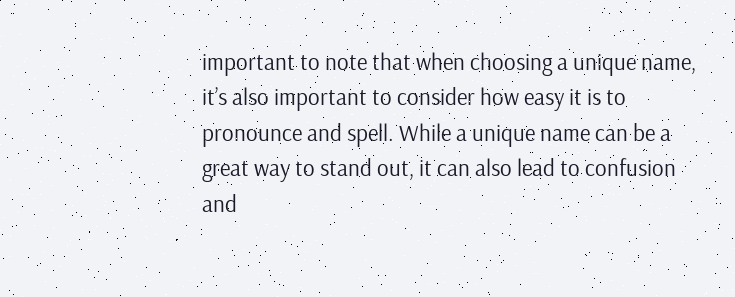important to note that when choosing a unique name, it’s also important to consider how easy it is to pronounce and spell. While a unique name can be a great way to stand out, it can also lead to confusion and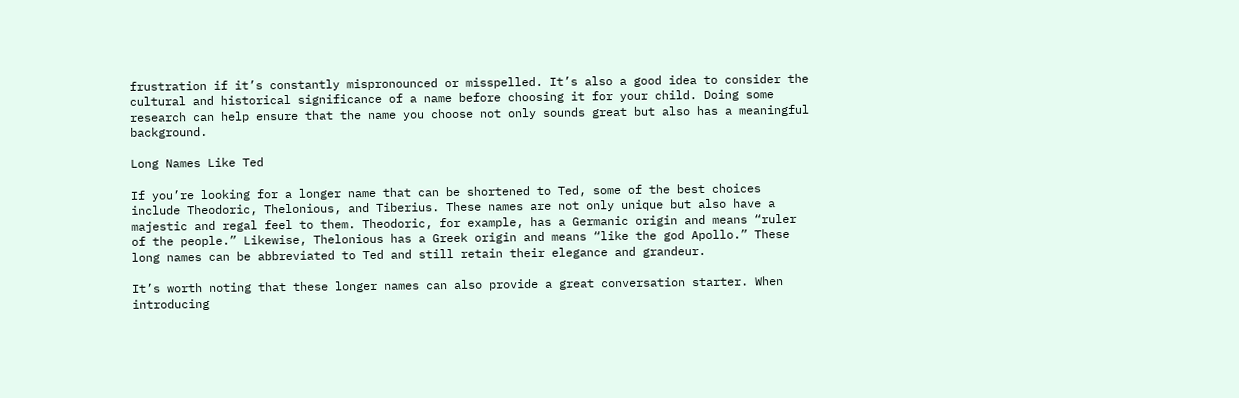frustration if it’s constantly mispronounced or misspelled. It’s also a good idea to consider the cultural and historical significance of a name before choosing it for your child. Doing some research can help ensure that the name you choose not only sounds great but also has a meaningful background.

Long Names Like Ted

If you’re looking for a longer name that can be shortened to Ted, some of the best choices include Theodoric, Thelonious, and Tiberius. These names are not only unique but also have a majestic and regal feel to them. Theodoric, for example, has a Germanic origin and means “ruler of the people.” Likewise, Thelonious has a Greek origin and means “like the god Apollo.” These long names can be abbreviated to Ted and still retain their elegance and grandeur.

It’s worth noting that these longer names can also provide a great conversation starter. When introducing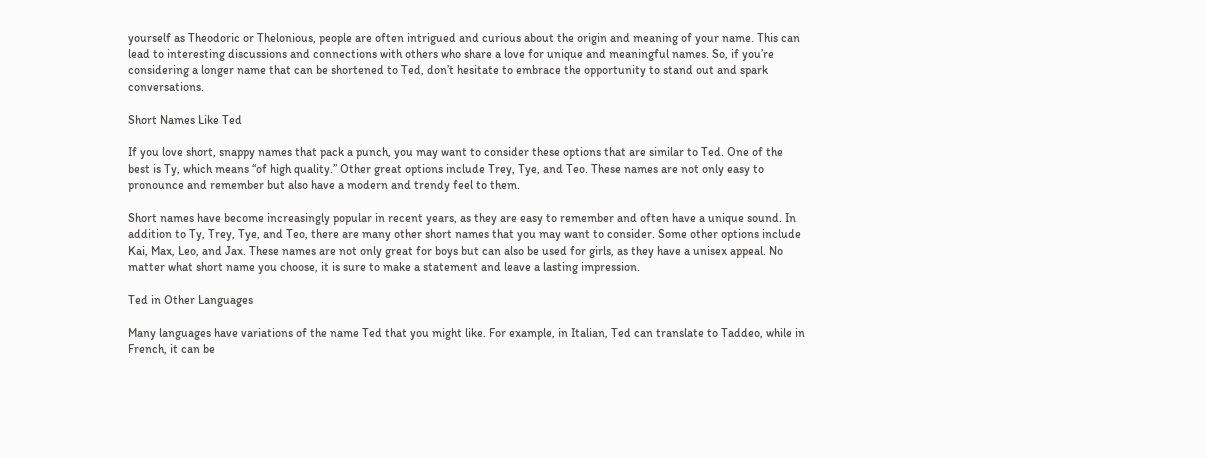yourself as Theodoric or Thelonious, people are often intrigued and curious about the origin and meaning of your name. This can lead to interesting discussions and connections with others who share a love for unique and meaningful names. So, if you’re considering a longer name that can be shortened to Ted, don’t hesitate to embrace the opportunity to stand out and spark conversations.

Short Names Like Ted

If you love short, snappy names that pack a punch, you may want to consider these options that are similar to Ted. One of the best is Ty, which means “of high quality.” Other great options include Trey, Tye, and Teo. These names are not only easy to pronounce and remember but also have a modern and trendy feel to them.

Short names have become increasingly popular in recent years, as they are easy to remember and often have a unique sound. In addition to Ty, Trey, Tye, and Teo, there are many other short names that you may want to consider. Some other options include Kai, Max, Leo, and Jax. These names are not only great for boys but can also be used for girls, as they have a unisex appeal. No matter what short name you choose, it is sure to make a statement and leave a lasting impression.

Ted in Other Languages

Many languages have variations of the name Ted that you might like. For example, in Italian, Ted can translate to Taddeo, while in French, it can be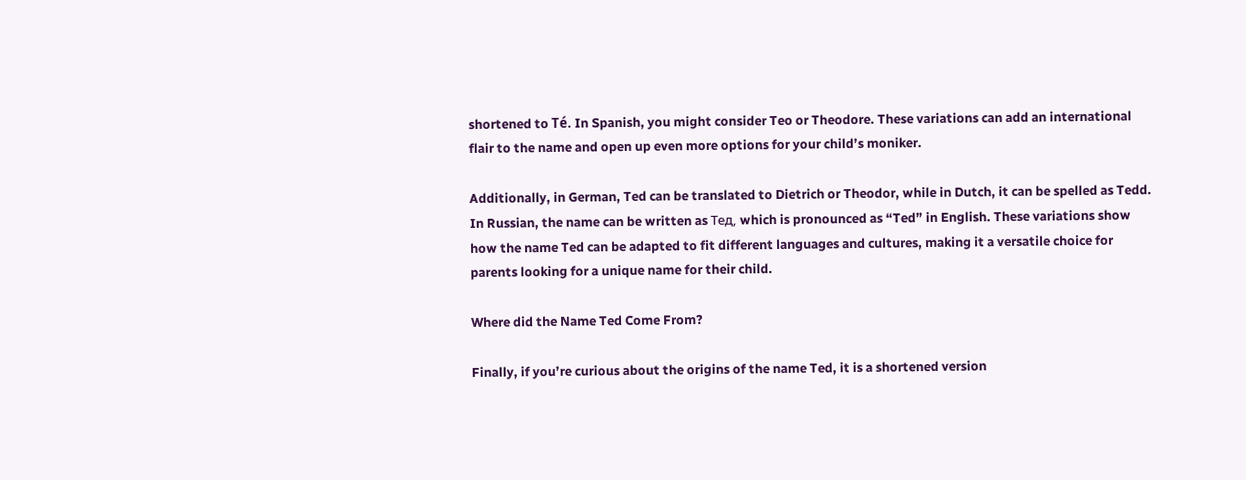shortened to Té. In Spanish, you might consider Teo or Theodore. These variations can add an international flair to the name and open up even more options for your child’s moniker.

Additionally, in German, Ted can be translated to Dietrich or Theodor, while in Dutch, it can be spelled as Tedd. In Russian, the name can be written as Тед, which is pronounced as “Ted” in English. These variations show how the name Ted can be adapted to fit different languages and cultures, making it a versatile choice for parents looking for a unique name for their child.

Where did the Name Ted Come From?

Finally, if you’re curious about the origins of the name Ted, it is a shortened version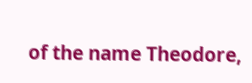of the name Theodore,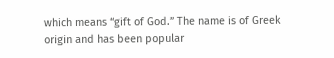which means “gift of God.” The name is of Greek origin and has been popular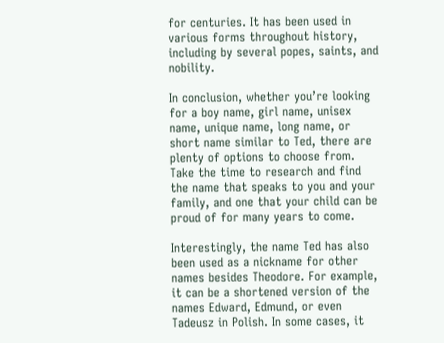for centuries. It has been used in various forms throughout history, including by several popes, saints, and nobility.

In conclusion, whether you’re looking for a boy name, girl name, unisex name, unique name, long name, or short name similar to Ted, there are plenty of options to choose from. Take the time to research and find the name that speaks to you and your family, and one that your child can be proud of for many years to come.

Interestingly, the name Ted has also been used as a nickname for other names besides Theodore. For example, it can be a shortened version of the names Edward, Edmund, or even Tadeusz in Polish. In some cases, it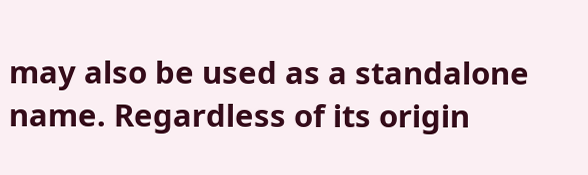may also be used as a standalone name. Regardless of its origin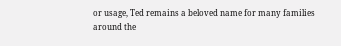or usage, Ted remains a beloved name for many families around the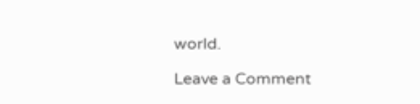world.

Leave a Comment